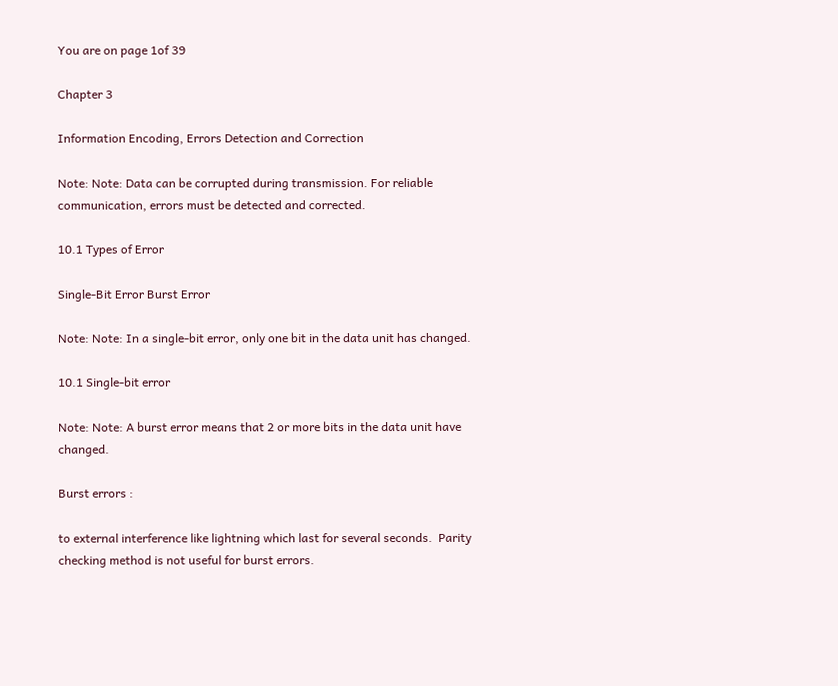You are on page 1of 39

Chapter 3

Information Encoding, Errors Detection and Correction

Note: Note: Data can be corrupted during transmission. For reliable communication, errors must be detected and corrected.

10.1 Types of Error

Single-Bit Error Burst Error

Note: Note: In a single-bit error, only one bit in the data unit has changed.

10.1 Single-bit error

Note: Note: A burst error means that 2 or more bits in the data unit have changed.

Burst errors :

to external interference like lightning which last for several seconds.  Parity checking method is not useful for burst errors.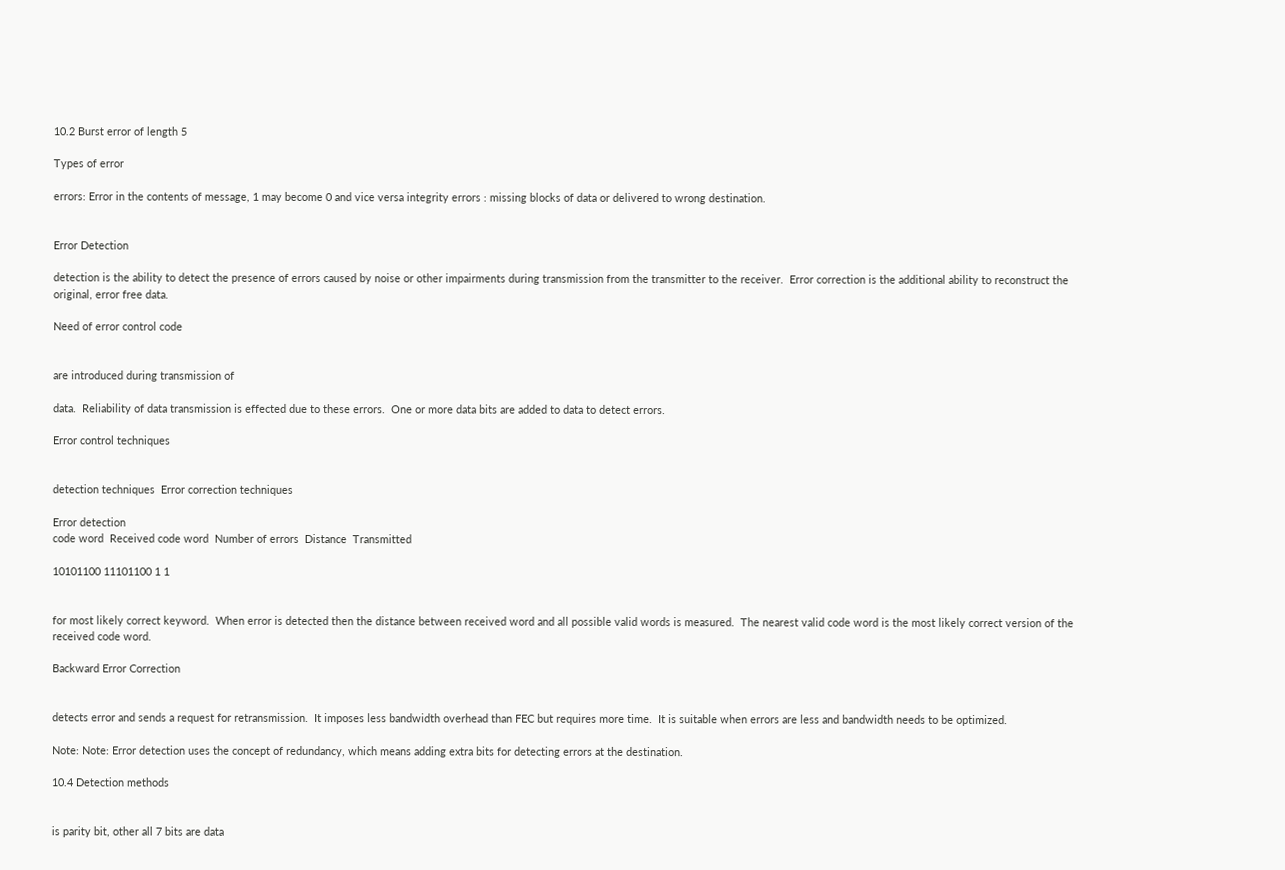10.2 Burst error of length 5

Types of error

errors: Error in the contents of message, 1 may become 0 and vice versa integrity errors : missing blocks of data or delivered to wrong destination.


Error Detection

detection is the ability to detect the presence of errors caused by noise or other impairments during transmission from the transmitter to the receiver.  Error correction is the additional ability to reconstruct the original, error free data.

Need of error control code


are introduced during transmission of

data.  Reliability of data transmission is effected due to these errors.  One or more data bits are added to data to detect errors.

Error control techniques


detection techniques  Error correction techniques

Error detection
code word  Received code word  Number of errors  Distance  Transmitted

10101100 11101100 1 1


for most likely correct keyword.  When error is detected then the distance between received word and all possible valid words is measured.  The nearest valid code word is the most likely correct version of the received code word.

Backward Error Correction


detects error and sends a request for retransmission.  It imposes less bandwidth overhead than FEC but requires more time.  It is suitable when errors are less and bandwidth needs to be optimized.

Note: Note: Error detection uses the concept of redundancy, which means adding extra bits for detecting errors at the destination.

10.4 Detection methods


is parity bit, other all 7 bits are data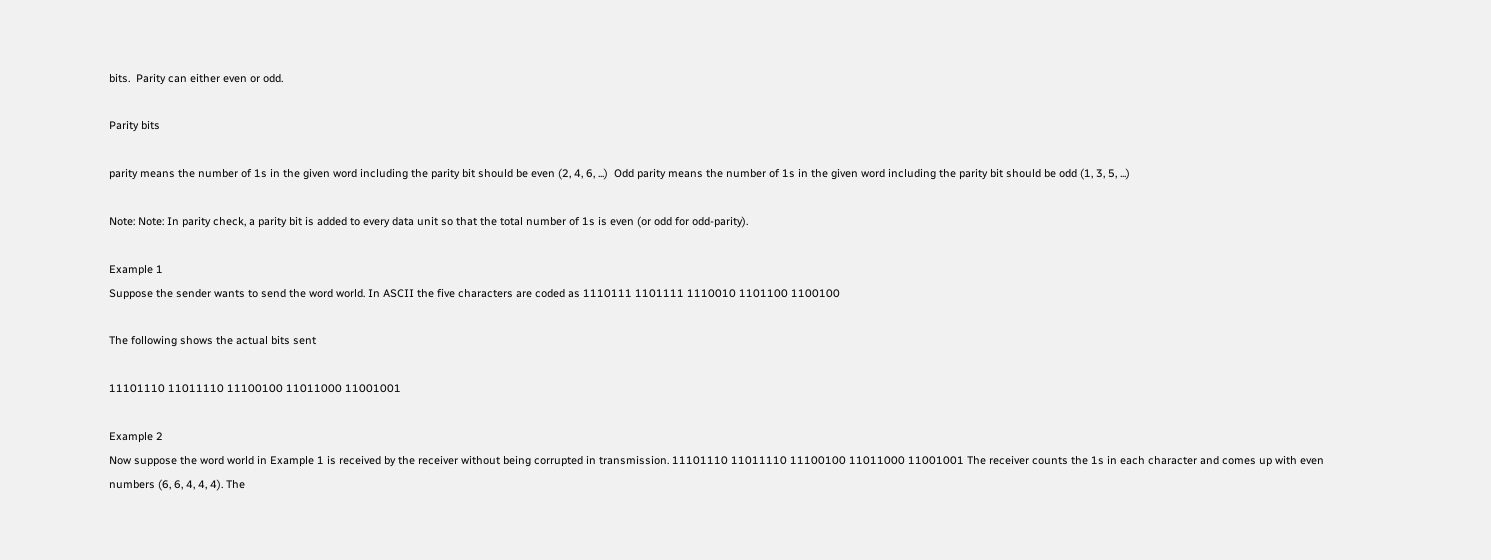bits.  Parity can either even or odd.

Parity bits

parity means the number of 1s in the given word including the parity bit should be even (2, 4, 6, ...)  Odd parity means the number of 1s in the given word including the parity bit should be odd (1, 3, 5, ...)

Note: Note: In parity check, a parity bit is added to every data unit so that the total number of 1s is even (or odd for odd-parity).

Example 1
Suppose the sender wants to send the word world. In ASCII the five characters are coded as 1110111 1101111 1110010 1101100 1100100

The following shows the actual bits sent

11101110 11011110 11100100 11011000 11001001

Example 2
Now suppose the word world in Example 1 is received by the receiver without being corrupted in transmission. 11101110 11011110 11100100 11011000 11001001 The receiver counts the 1s in each character and comes up with even numbers (6, 6, 4, 4, 4). The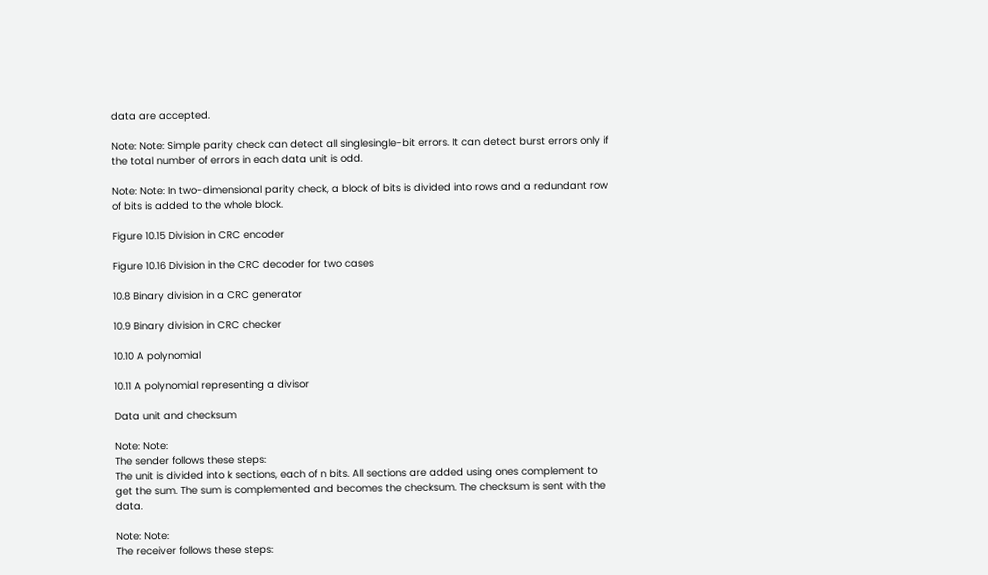data are accepted.

Note: Note: Simple parity check can detect all singlesingle-bit errors. It can detect burst errors only if the total number of errors in each data unit is odd.

Note: Note: In two-dimensional parity check, a block of bits is divided into rows and a redundant row of bits is added to the whole block.

Figure 10.15 Division in CRC encoder

Figure 10.16 Division in the CRC decoder for two cases

10.8 Binary division in a CRC generator

10.9 Binary division in CRC checker

10.10 A polynomial

10.11 A polynomial representing a divisor

Data unit and checksum

Note: Note:
The sender follows these steps:
The unit is divided into k sections, each of n bits. All sections are added using ones complement to get the sum. The sum is complemented and becomes the checksum. The checksum is sent with the data.

Note: Note:
The receiver follows these steps: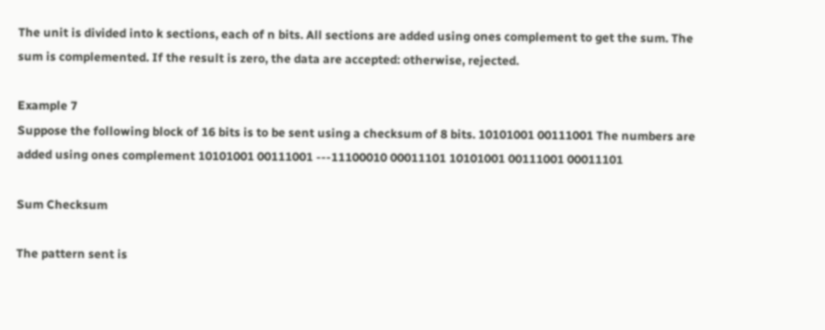The unit is divided into k sections, each of n bits. All sections are added using ones complement to get the sum. The sum is complemented. If the result is zero, the data are accepted: otherwise, rejected.

Example 7
Suppose the following block of 16 bits is to be sent using a checksum of 8 bits. 10101001 00111001 The numbers are added using ones complement 10101001 00111001 ---11100010 00011101 10101001 00111001 00011101

Sum Checksum

The pattern sent is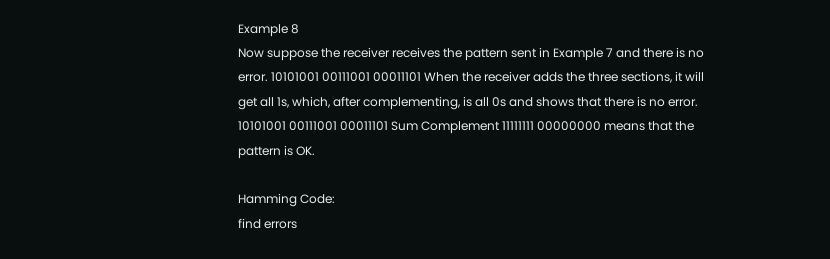Example 8
Now suppose the receiver receives the pattern sent in Example 7 and there is no error. 10101001 00111001 00011101 When the receiver adds the three sections, it will get all 1s, which, after complementing, is all 0s and shows that there is no error. 10101001 00111001 00011101 Sum Complement 11111111 00000000 means that the pattern is OK.

Hamming Code:
find errors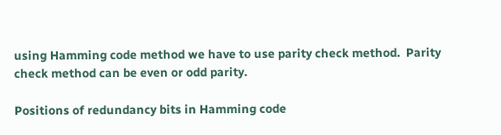using Hamming code method we have to use parity check method.  Parity check method can be even or odd parity.

Positions of redundancy bits in Hamming code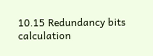10.15 Redundancy bits calculation